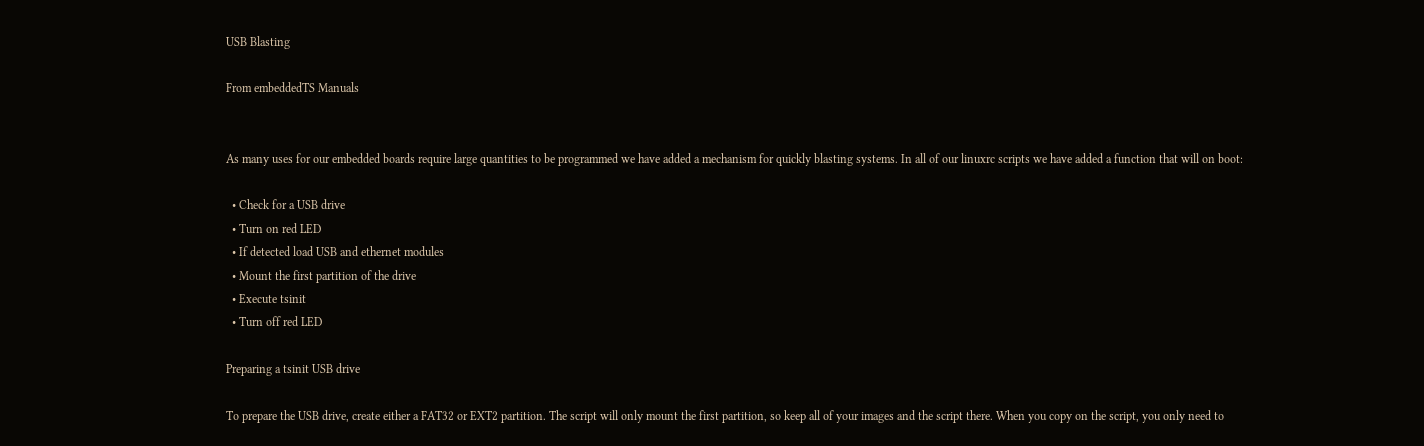USB Blasting

From embeddedTS Manuals


As many uses for our embedded boards require large quantities to be programmed we have added a mechanism for quickly blasting systems. In all of our linuxrc scripts we have added a function that will on boot:

  • Check for a USB drive
  • Turn on red LED
  • If detected load USB and ethernet modules
  • Mount the first partition of the drive
  • Execute tsinit
  • Turn off red LED

Preparing a tsinit USB drive

To prepare the USB drive, create either a FAT32 or EXT2 partition. The script will only mount the first partition, so keep all of your images and the script there. When you copy on the script, you only need to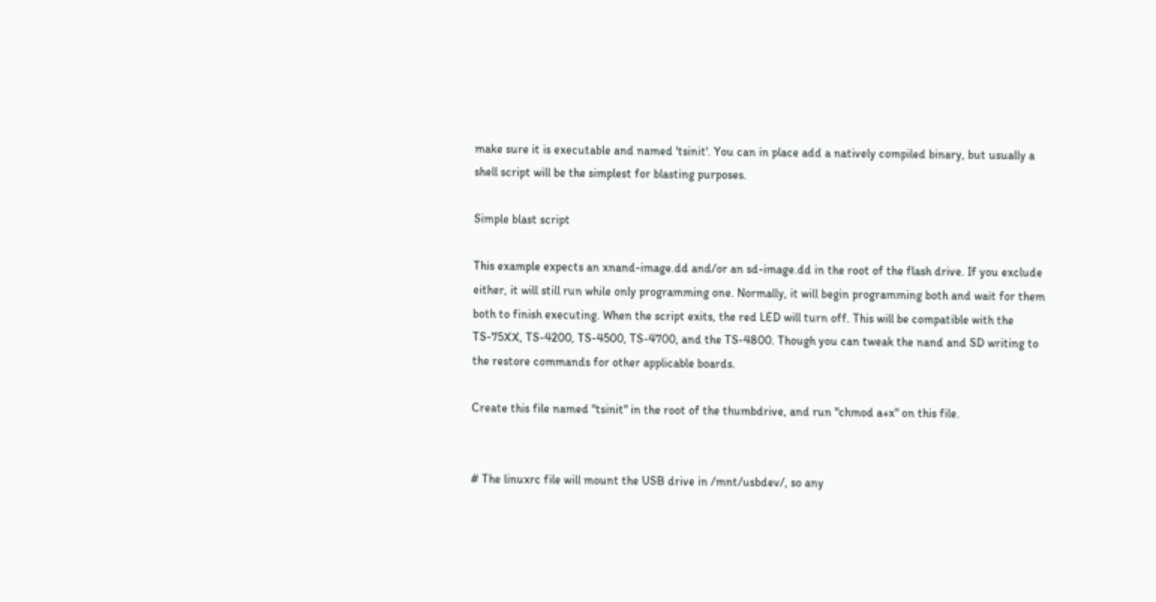make sure it is executable and named 'tsinit'. You can in place add a natively compiled binary, but usually a shell script will be the simplest for blasting purposes.

Simple blast script

This example expects an xnand-image.dd and/or an sd-image.dd in the root of the flash drive. If you exclude either, it will still run while only programming one. Normally, it will begin programming both and wait for them both to finish executing. When the script exits, the red LED will turn off. This will be compatible with the TS-75XX, TS-4200, TS-4500, TS-4700, and the TS-4800. Though you can tweak the nand and SD writing to the restore commands for other applicable boards.

Create this file named "tsinit" in the root of the thumbdrive, and run "chmod a+x" on this file.


# The linuxrc file will mount the USB drive in /mnt/usbdev/, so any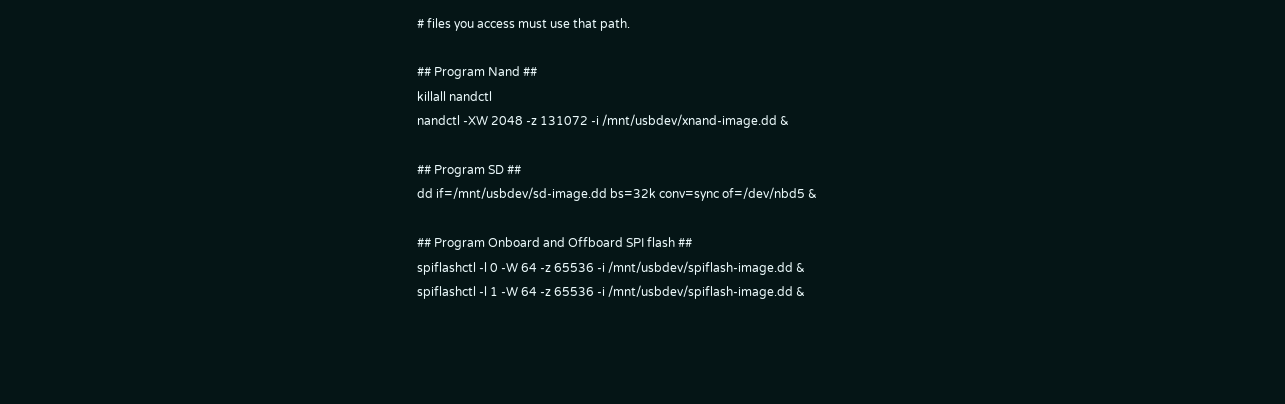# files you access must use that path.

## Program Nand ##
killall nandctl
nandctl -XW 2048 -z 131072 -i /mnt/usbdev/xnand-image.dd &

## Program SD ##
dd if=/mnt/usbdev/sd-image.dd bs=32k conv=sync of=/dev/nbd5 &

## Program Onboard and Offboard SPI flash ##
spiflashctl -l 0 -W 64 -z 65536 -i /mnt/usbdev/spiflash-image.dd &
spiflashctl -l 1 -W 64 -z 65536 -i /mnt/usbdev/spiflash-image.dd &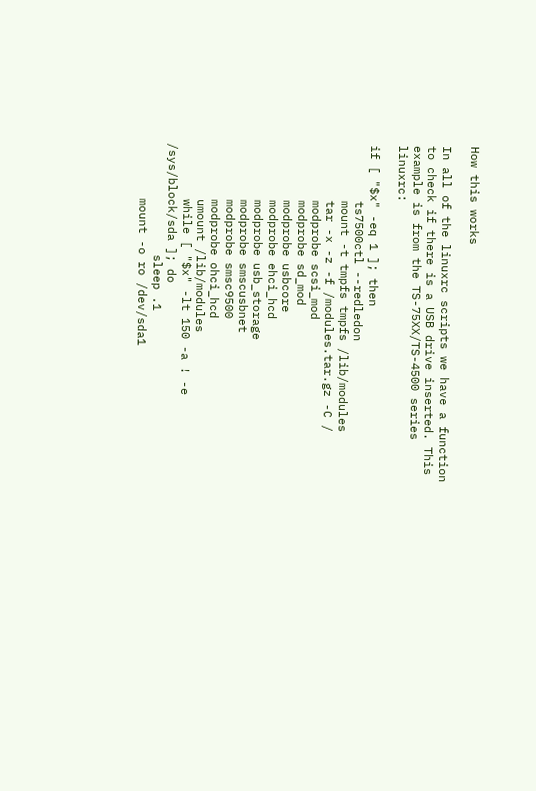How this works

In all of the linuxrc scripts we have a function to check if there is a USB drive inserted. This example is from the TS-75XX/TS-4500 series linuxrc:

if [ "$x" -eq 1 ]; then
        ts7500ctl --redledon
        mount -t tmpfs tmpfs /lib/modules
        tar -x -z -f /modules.tar.gz -C /
        modprobe scsi_mod
        modprobe sd_mod
        modprobe usbcore
        modprobe ehci_hcd
        modprobe usb_storage
        modprobe smscusbnet
        modprobe smsc9500
        modprobe ohci_hcd
        umount /lib/modules
        while [ "$x" -lt 150 -a ! -e /sys/block/sda ]; do
                sleep .1
        mount -o ro /dev/sda1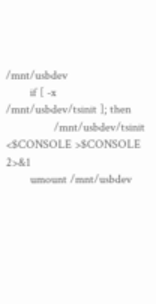/mnt/usbdev
        if [ -x /mnt/usbdev/tsinit ]; then
                /mnt/usbdev/tsinit <$CONSOLE >$CONSOLE 2>&1
        umount /mnt/usbdev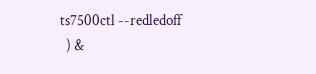ts7500ctl --redledoff
  ) &